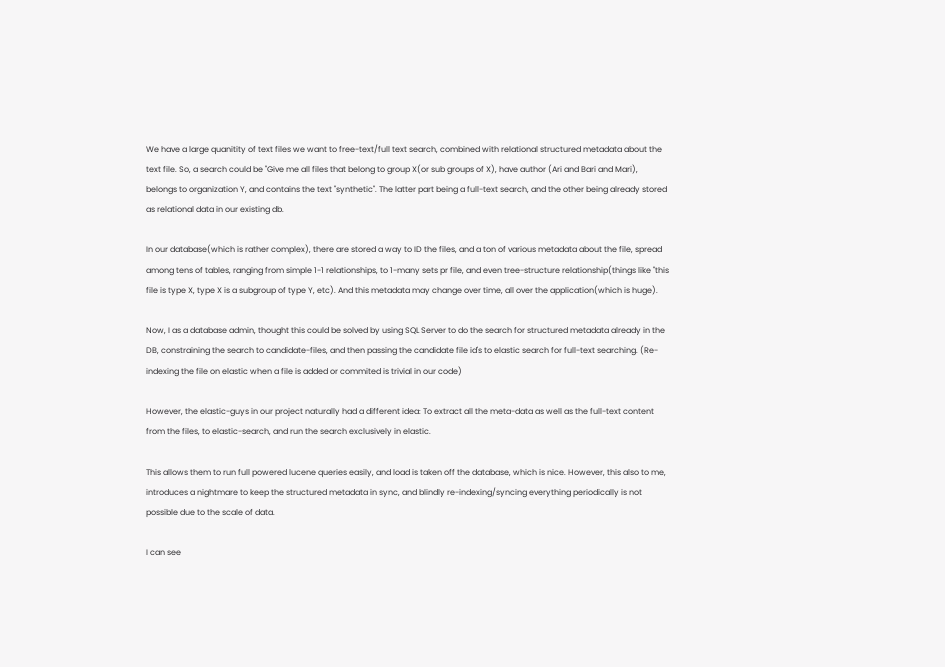We have a large quanitity of text files we want to free-text/full text search, combined with relational structured metadata about the text file. So, a search could be "Give me all files that belong to group X(or sub groups of X), have author (Ari and Bari and Mari), belongs to organization Y, and contains the text "synthetic". The latter part being a full-text search, and the other being already stored as relational data in our existing db.

In our database(which is rather complex), there are stored a way to ID the files, and a ton of various metadata about the file, spread among tens of tables, ranging from simple 1-1 relationships, to 1-many sets pr file, and even tree-structure relationship(things like "this file is type X, type X is a subgroup of type Y, etc). And this metadata may change over time, all over the application(which is huge).

Now, I as a database admin, thought this could be solved by using SQL Server to do the search for structured metadata already in the DB, constraining the search to candidate-files, and then passing the candidate file id's to elastic search for full-text searching. (Re-indexing the file on elastic when a file is added or commited is trivial in our code)

However, the elastic-guys in our project naturally had a different idea: To extract all the meta-data as well as the full-text content from the files, to elastic-search, and run the search exclusively in elastic.

This allows them to run full powered lucene queries easily, and load is taken off the database, which is nice. However, this also to me, introduces a nightmare to keep the structured metadata in sync, and blindly re-indexing/syncing everything periodically is not possible due to the scale of data.

I can see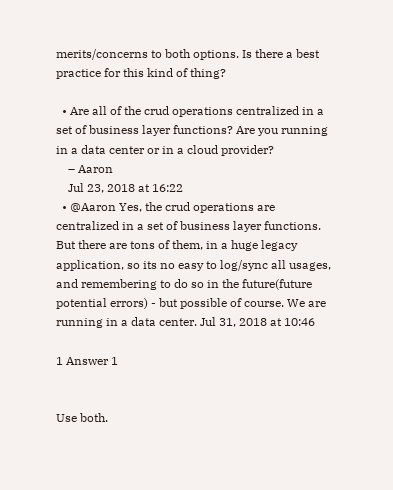merits/concerns to both options. Is there a best practice for this kind of thing?

  • Are all of the crud operations centralized in a set of business layer functions? Are you running in a data center or in a cloud provider?
    – Aaron
    Jul 23, 2018 at 16:22
  • @Aaron Yes, the crud operations are centralized in a set of business layer functions. But there are tons of them, in a huge legacy application, so its no easy to log/sync all usages, and remembering to do so in the future(future potential errors) - but possible of course. We are running in a data center. Jul 31, 2018 at 10:46

1 Answer 1


Use both.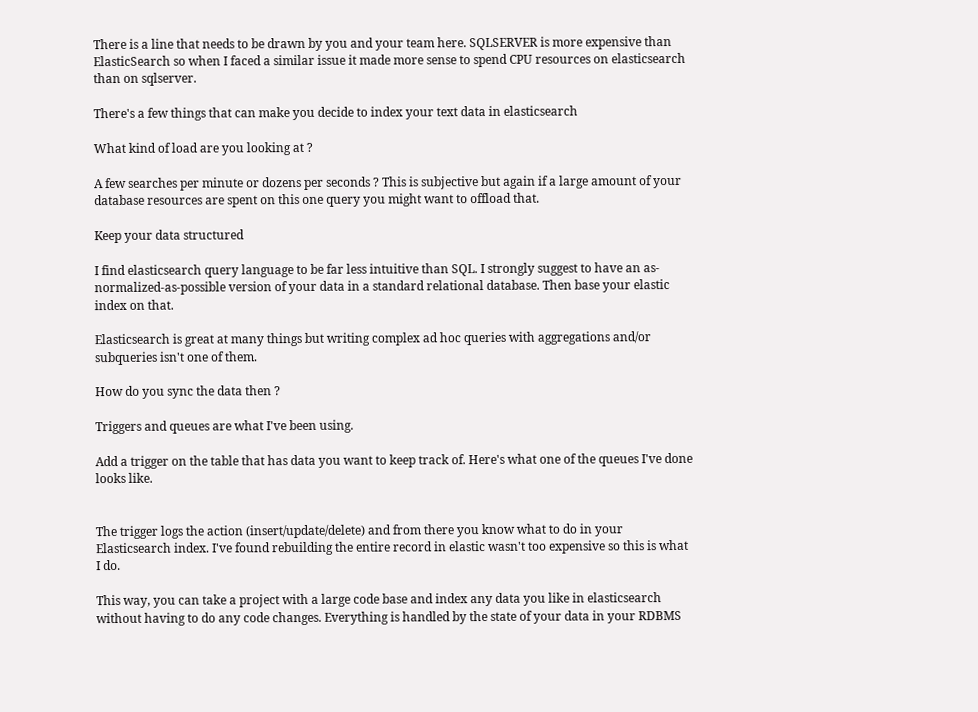There is a line that needs to be drawn by you and your team here. SQLSERVER is more expensive than ElasticSearch so when I faced a similar issue it made more sense to spend CPU resources on elasticsearch than on sqlserver.

There's a few things that can make you decide to index your text data in elasticsearch

What kind of load are you looking at ?

A few searches per minute or dozens per seconds ? This is subjective but again if a large amount of your database resources are spent on this one query you might want to offload that.

Keep your data structured

I find elasticsearch query language to be far less intuitive than SQL. I strongly suggest to have an as-normalized-as-possible version of your data in a standard relational database. Then base your elastic index on that.

Elasticsearch is great at many things but writing complex ad hoc queries with aggregations and/or subqueries isn't one of them.

How do you sync the data then ?

Triggers and queues are what I've been using.

Add a trigger on the table that has data you want to keep track of. Here's what one of the queues I've done looks like.


The trigger logs the action (insert/update/delete) and from there you know what to do in your Elasticsearch index. I've found rebuilding the entire record in elastic wasn't too expensive so this is what I do.

This way, you can take a project with a large code base and index any data you like in elasticsearch without having to do any code changes. Everything is handled by the state of your data in your RDBMS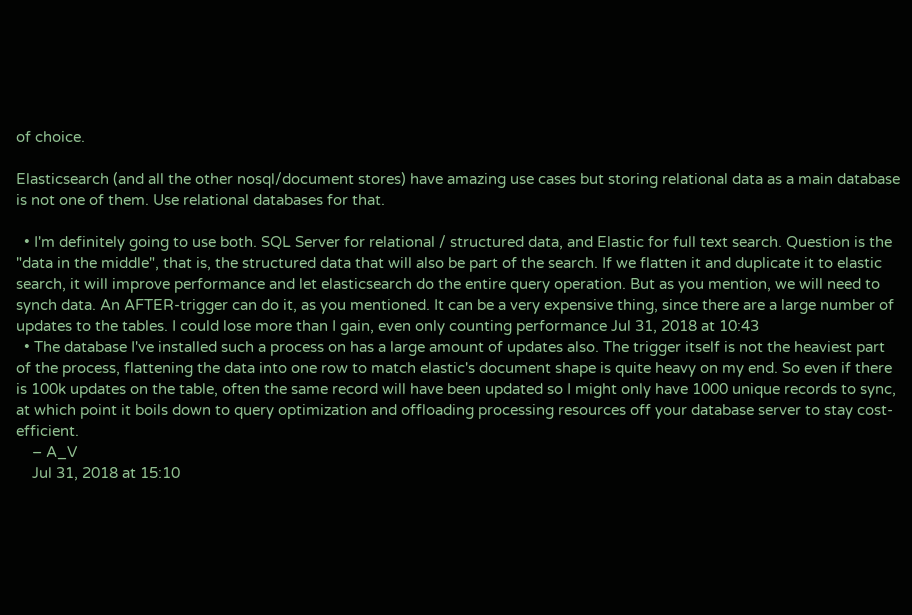of choice.

Elasticsearch (and all the other nosql/document stores) have amazing use cases but storing relational data as a main database is not one of them. Use relational databases for that.

  • I'm definitely going to use both. SQL Server for relational / structured data, and Elastic for full text search. Question is the "data in the middle", that is, the structured data that will also be part of the search. If we flatten it and duplicate it to elastic search, it will improve performance and let elasticsearch do the entire query operation. But as you mention, we will need to synch data. An AFTER-trigger can do it, as you mentioned. It can be a very expensive thing, since there are a large number of updates to the tables. I could lose more than I gain, even only counting performance Jul 31, 2018 at 10:43
  • The database I've installed such a process on has a large amount of updates also. The trigger itself is not the heaviest part of the process, flattening the data into one row to match elastic's document shape is quite heavy on my end. So even if there is 100k updates on the table, often the same record will have been updated so I might only have 1000 unique records to sync, at which point it boils down to query optimization and offloading processing resources off your database server to stay cost-efficient.
    – A_V
    Jul 31, 2018 at 15:10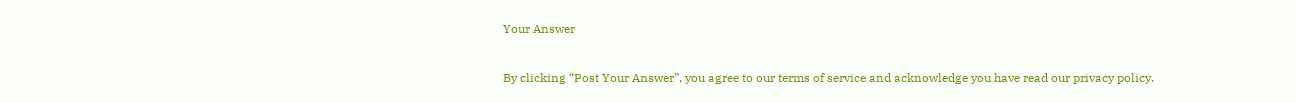Your Answer

By clicking “Post Your Answer”, you agree to our terms of service and acknowledge you have read our privacy policy.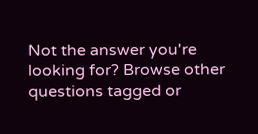Not the answer you're looking for? Browse other questions tagged or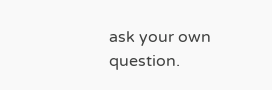ask your own question.